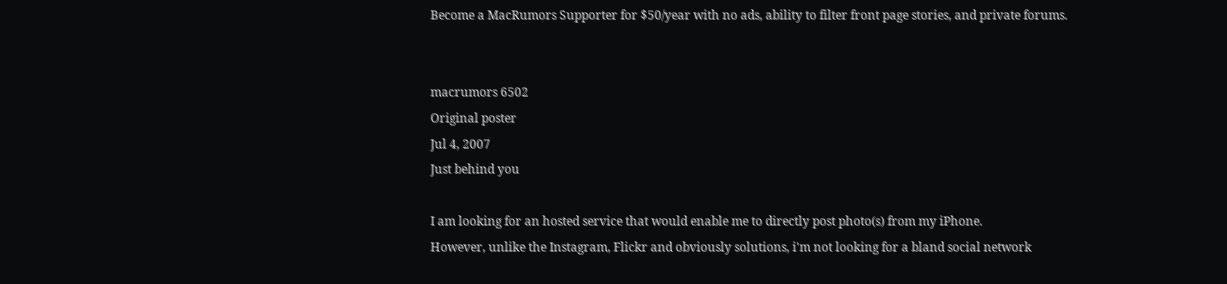Become a MacRumors Supporter for $50/year with no ads, ability to filter front page stories, and private forums.


macrumors 6502
Original poster
Jul 4, 2007
Just behind you

I am looking for an hosted service that would enable me to directly post photo(s) from my iPhone.
However, unlike the Instagram, Flickr and obviously solutions, i'm not looking for a bland social network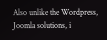Also unlike the Wordpress, Joomla solutions, i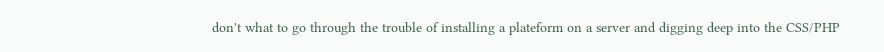don't what to go through the trouble of installing a plateform on a server and digging deep into the CSS/PHP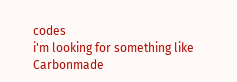codes
i'm looking for something like Carbonmade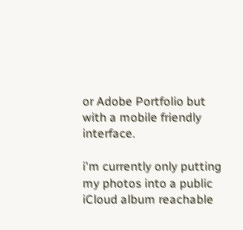or Adobe Portfolio but with a mobile friendly interface.

i'm currently only putting my photos into a public iCloud album reachable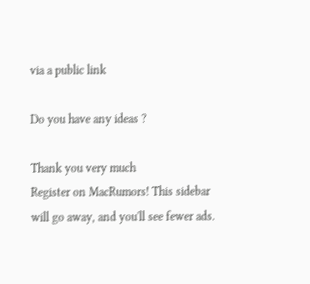via a public link

Do you have any ideas ?

Thank you very much
Register on MacRumors! This sidebar will go away, and you'll see fewer ads.